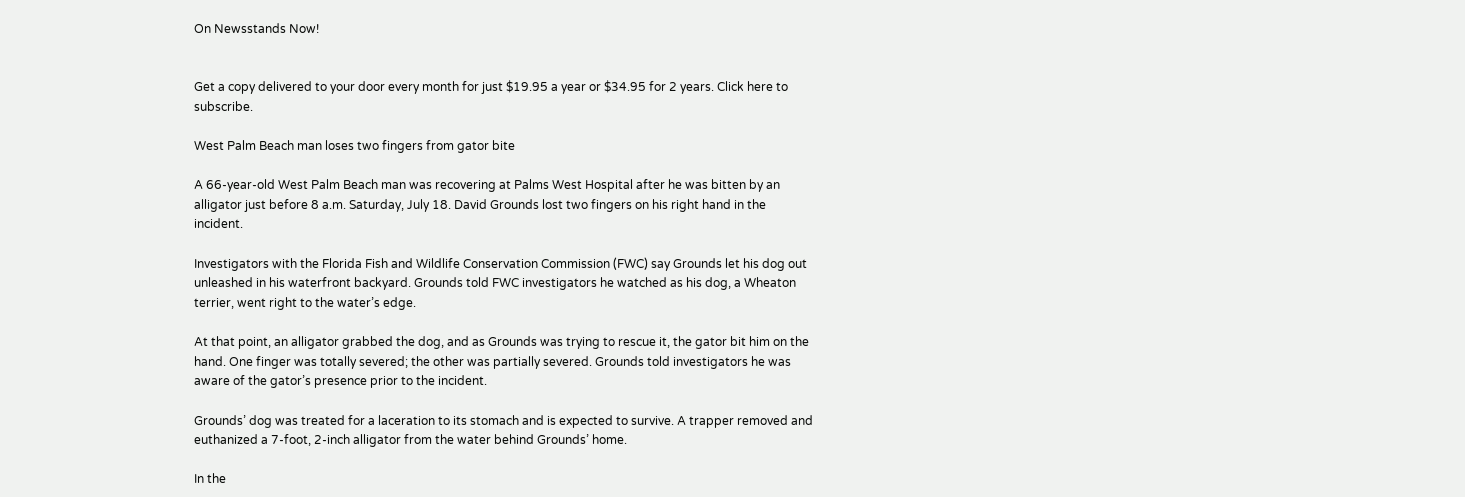On Newsstands Now!


Get a copy delivered to your door every month for just $19.95 a year or $34.95 for 2 years. Click here to subscribe.

West Palm Beach man loses two fingers from gator bite

A 66-year-old West Palm Beach man was recovering at Palms West Hospital after he was bitten by an alligator just before 8 a.m. Saturday, July 18. David Grounds lost two fingers on his right hand in the incident.

Investigators with the Florida Fish and Wildlife Conservation Commission (FWC) say Grounds let his dog out unleashed in his waterfront backyard. Grounds told FWC investigators he watched as his dog, a Wheaton terrier, went right to the water’s edge.

At that point, an alligator grabbed the dog, and as Grounds was trying to rescue it, the gator bit him on the hand. One finger was totally severed; the other was partially severed. Grounds told investigators he was aware of the gator’s presence prior to the incident.

Grounds’ dog was treated for a laceration to its stomach and is expected to survive. A trapper removed and euthanized a 7-foot, 2-inch alligator from the water behind Grounds’ home.

In the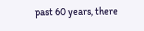past 60 years, there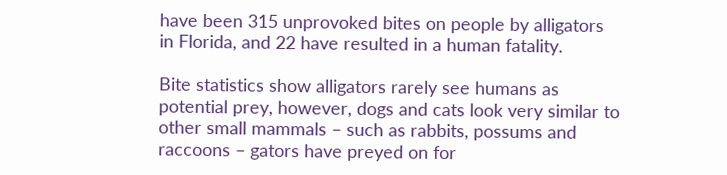have been 315 unprovoked bites on people by alligators in Florida, and 22 have resulted in a human fatality.

Bite statistics show alligators rarely see humans as potential prey, however, dogs and cats look very similar to other small mammals – such as rabbits, possums and raccoons – gators have preyed on for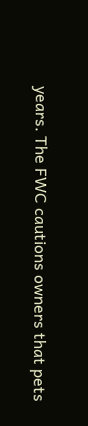years. The FWC cautions owners that pets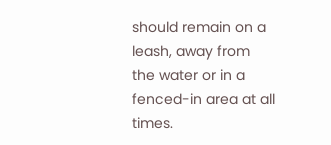should remain on a leash, away from the water or in a fenced-in area at all times.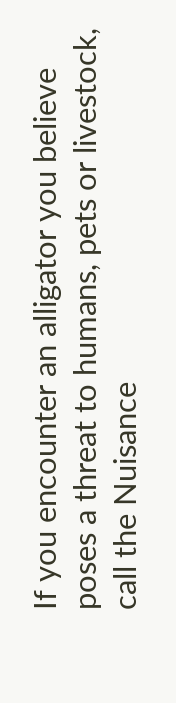If you encounter an alligator you believe poses a threat to humans, pets or livestock, call the Nuisance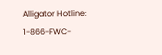Alligator Hotline: 1-866-FWC-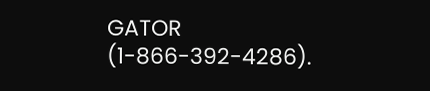GATOR (1-866-392-4286).